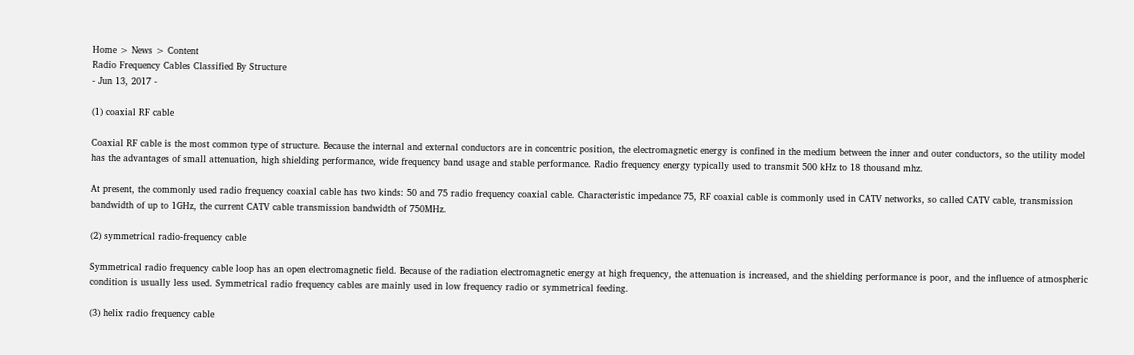Home > News > Content
Radio Frequency Cables Classified By Structure
- Jun 13, 2017 -

(1) coaxial RF cable

Coaxial RF cable is the most common type of structure. Because the internal and external conductors are in concentric position, the electromagnetic energy is confined in the medium between the inner and outer conductors, so the utility model has the advantages of small attenuation, high shielding performance, wide frequency band usage and stable performance. Radio frequency energy typically used to transmit 500 kHz to 18 thousand mhz.

At present, the commonly used radio frequency coaxial cable has two kinds: 50 and 75 radio frequency coaxial cable. Characteristic impedance 75, RF coaxial cable is commonly used in CATV networks, so called CATV cable, transmission bandwidth of up to 1GHz, the current CATV cable transmission bandwidth of 750MHz.

(2) symmetrical radio-frequency cable

Symmetrical radio frequency cable loop has an open electromagnetic field. Because of the radiation electromagnetic energy at high frequency, the attenuation is increased, and the shielding performance is poor, and the influence of atmospheric condition is usually less used. Symmetrical radio frequency cables are mainly used in low frequency radio or symmetrical feeding.

(3) helix radio frequency cable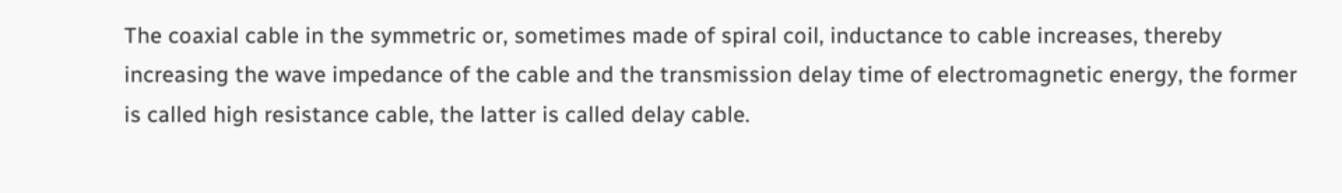The coaxial cable in the symmetric or, sometimes made of spiral coil, inductance to cable increases, thereby increasing the wave impedance of the cable and the transmission delay time of electromagnetic energy, the former is called high resistance cable, the latter is called delay cable.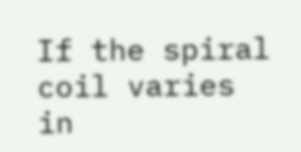If the spiral coil varies in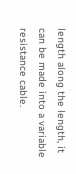length along the length, it can be made into a variable resistance cable.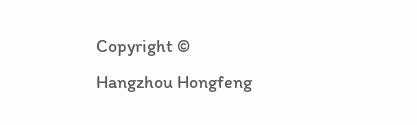Copyright © Hangzhou Hongfeng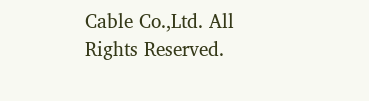Cable Co.,Ltd. All Rights Reserved.